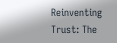Reinventing Trust: The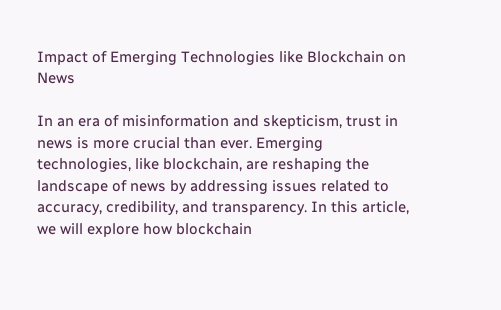Impact of Emerging Technologies like Blockchain on News

In an era of misinformation and skepticism, trust in news is more crucial than ever. Emerging technologies, like blockchain, are reshaping the landscape of news by addressing issues related to accuracy, credibility, and transparency. In this article, we will explore how blockchain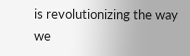is revolutionizing the way we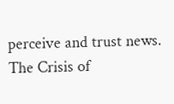perceive and trust news. The Crisis of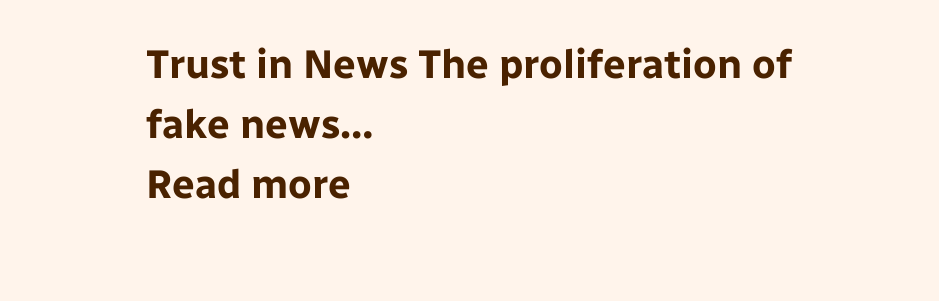Trust in News The proliferation of fake news…
Read more